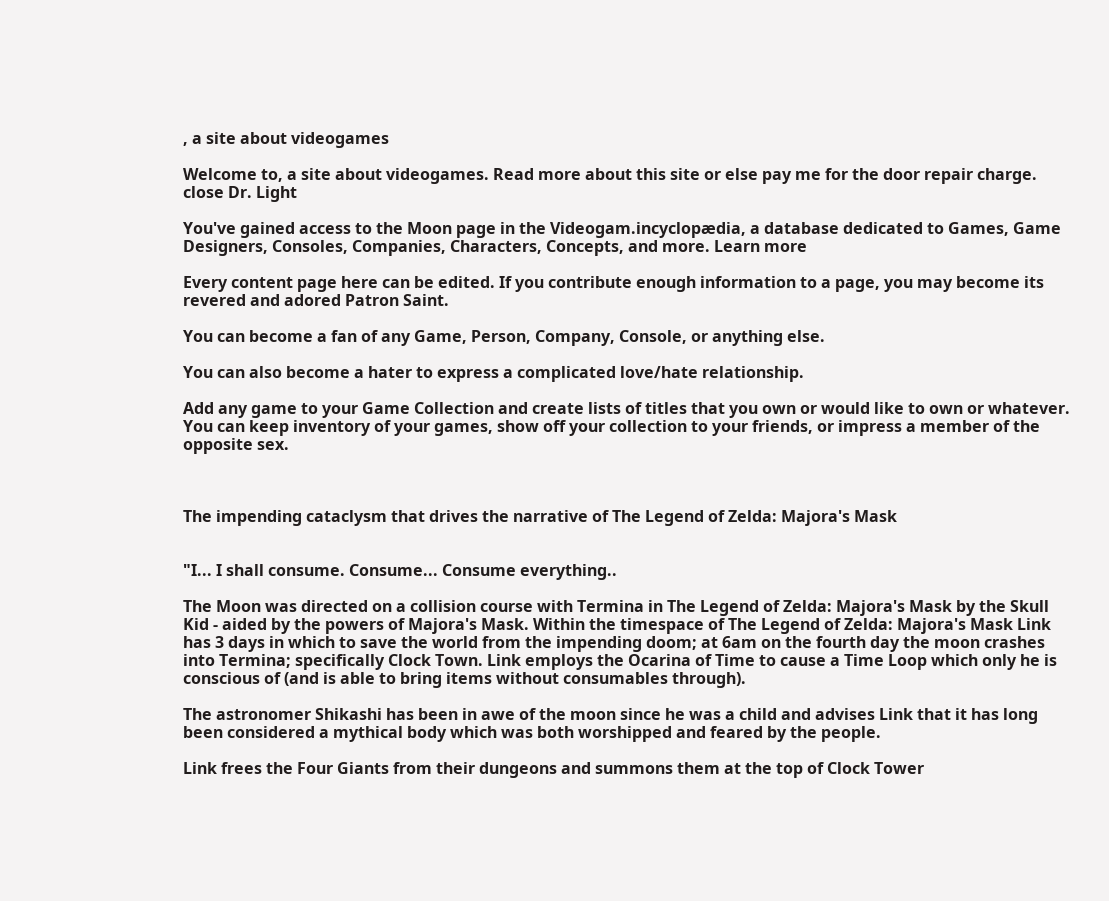, a site about videogames

Welcome to, a site about videogames. Read more about this site or else pay me for the door repair charge.
close Dr. Light

You've gained access to the Moon page in the Videogam.incyclopædia, a database dedicated to Games, Game Designers, Consoles, Companies, Characters, Concepts, and more. Learn more

Every content page here can be edited. If you contribute enough information to a page, you may become its revered and adored Patron Saint.

You can become a fan of any Game, Person, Company, Console, or anything else.

You can also become a hater to express a complicated love/hate relationship.

Add any game to your Game Collection and create lists of titles that you own or would like to own or whatever. You can keep inventory of your games, show off your collection to your friends, or impress a member of the opposite sex.



The impending cataclysm that drives the narrative of The Legend of Zelda: Majora's Mask


"I... I shall consume. Consume... Consume everything..

The Moon was directed on a collision course with Termina in The Legend of Zelda: Majora's Mask by the Skull Kid - aided by the powers of Majora's Mask. Within the timespace of The Legend of Zelda: Majora's Mask Link has 3 days in which to save the world from the impending doom; at 6am on the fourth day the moon crashes into Termina; specifically Clock Town. Link employs the Ocarina of Time to cause a Time Loop which only he is conscious of (and is able to bring items without consumables through).

The astronomer Shikashi has been in awe of the moon since he was a child and advises Link that it has long been considered a mythical body which was both worshipped and feared by the people.

Link frees the Four Giants from their dungeons and summons them at the top of Clock Tower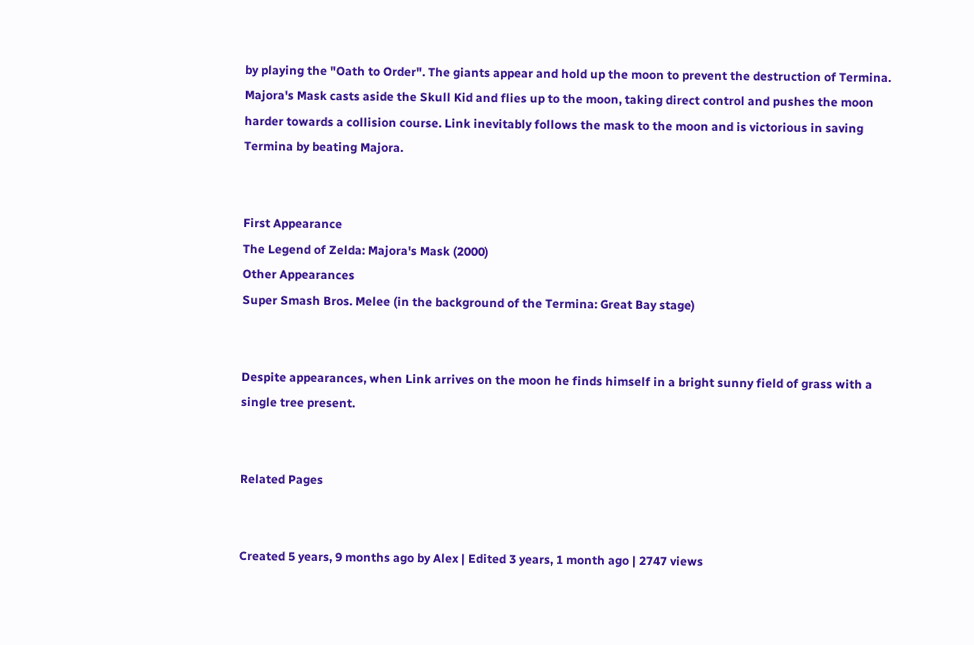by playing the "Oath to Order". The giants appear and hold up the moon to prevent the destruction of Termina. Majora's Mask casts aside the Skull Kid and flies up to the moon, taking direct control and pushes the moon harder towards a collision course. Link inevitably follows the mask to the moon and is victorious in saving Termina by beating Majora.


First Appearance
The Legend of Zelda: Majora's Mask (2000)
Other Appearances
Super Smash Bros. Melee (in the background of the Termina: Great Bay stage)


Despite appearances, when Link arrives on the moon he finds himself in a bright sunny field of grass with a single tree present.


Related Pages


Created 5 years, 9 months ago by Alex | Edited 3 years, 1 month ago | 2747 views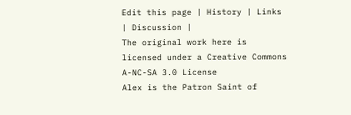Edit this page | History | Links | Discussion |
The original work here is licensed under a Creative Commons A-NC-SA 3.0 License
Alex is the Patron Saint of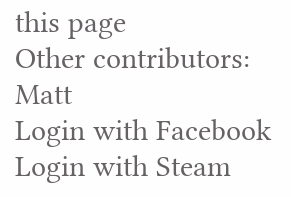this page
Other contributors: Matt
Login with Facebook Login with Steam